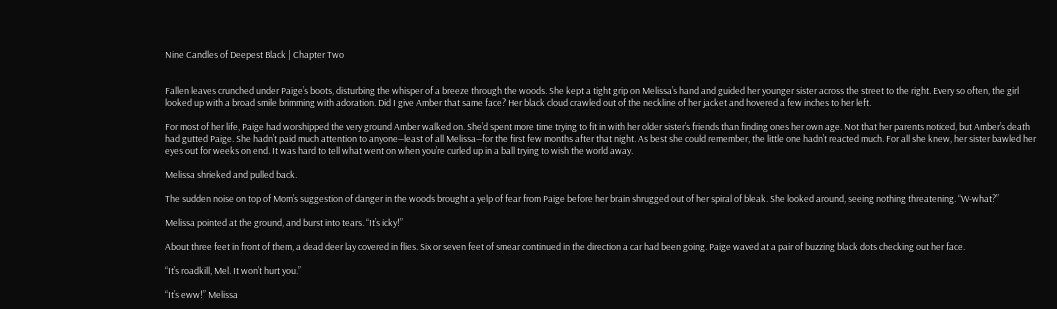Nine Candles of Deepest Black | Chapter Two


Fallen leaves crunched under Paige’s boots, disturbing the whisper of a breeze through the woods. She kept a tight grip on Melissa’s hand and guided her younger sister across the street to the right. Every so often, the girl looked up with a broad smile brimming with adoration. Did I give Amber that same face? Her black cloud crawled out of the neckline of her jacket and hovered a few inches to her left.

For most of her life, Paige had worshipped the very ground Amber walked on. She’d spent more time trying to fit in with her older sister’s friends than finding ones her own age. Not that her parents noticed, but Amber’s death had gutted Paige. She hadn’t paid much attention to anyone―least of all Melissa―for the first few months after that night. As best she could remember, the little one hadn’t reacted much. For all she knew, her sister bawled her eyes out for weeks on end. It was hard to tell what went on when you’re curled up in a ball trying to wish the world away.

Melissa shrieked and pulled back.

The sudden noise on top of Mom’s suggestion of danger in the woods brought a yelp of fear from Paige before her brain shrugged out of her spiral of bleak. She looked around, seeing nothing threatening. “W-what?”

Melissa pointed at the ground, and burst into tears. “It’s icky!”

About three feet in front of them, a dead deer lay covered in flies. Six or seven feet of smear continued in the direction a car had been going. Paige waved at a pair of buzzing black dots checking out her face.

“It’s roadkill, Mel. It won’t hurt you.”

“It’s eww!” Melissa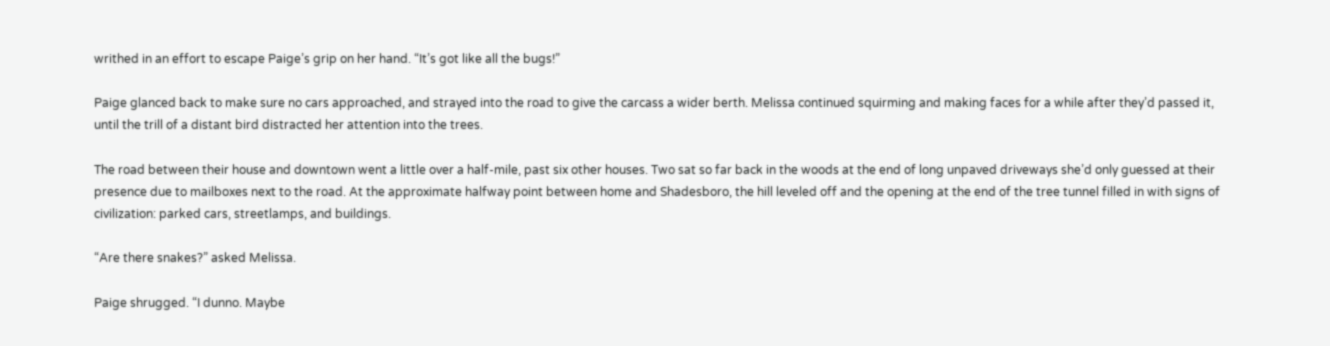writhed in an effort to escape Paige’s grip on her hand. “It’s got like all the bugs!”

Paige glanced back to make sure no cars approached, and strayed into the road to give the carcass a wider berth. Melissa continued squirming and making faces for a while after they’d passed it, until the trill of a distant bird distracted her attention into the trees.

The road between their house and downtown went a little over a half-mile, past six other houses. Two sat so far back in the woods at the end of long unpaved driveways she’d only guessed at their presence due to mailboxes next to the road. At the approximate halfway point between home and Shadesboro, the hill leveled off and the opening at the end of the tree tunnel filled in with signs of civilization: parked cars, streetlamps, and buildings.

“Are there snakes?” asked Melissa.

Paige shrugged. “I dunno. Maybe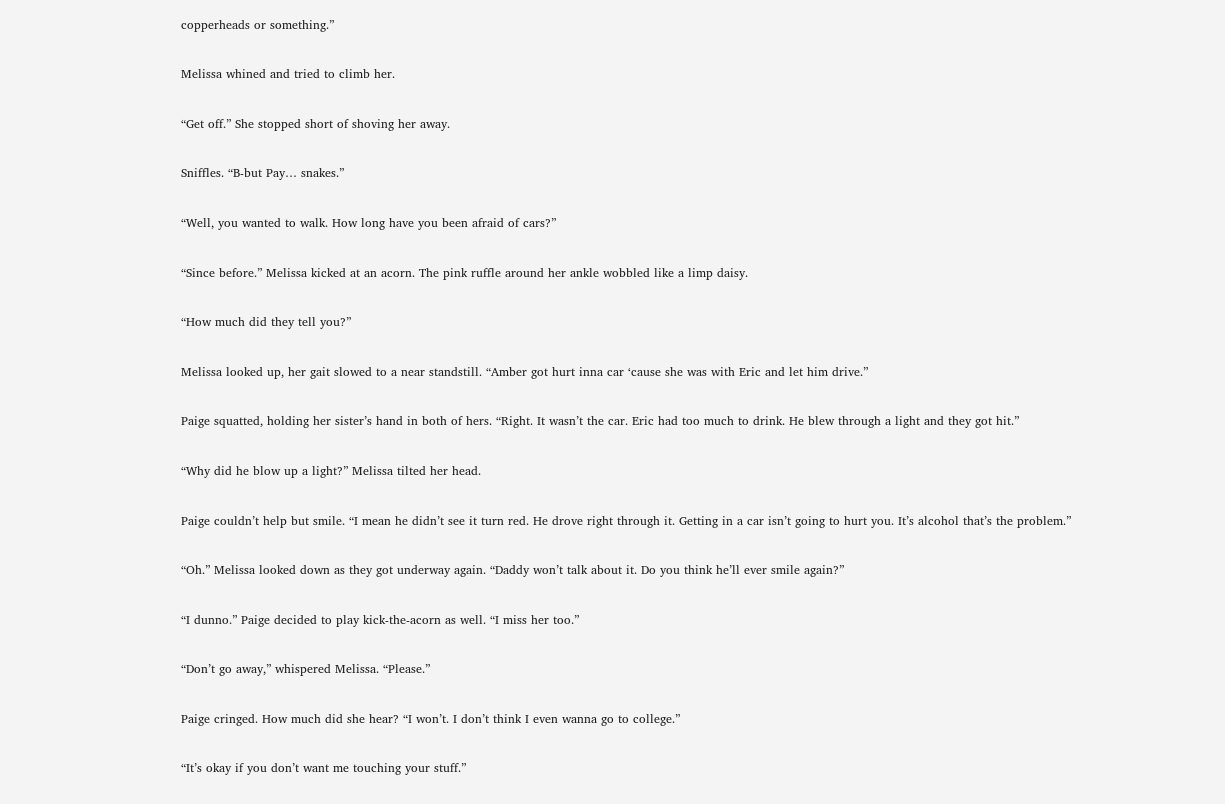copperheads or something.”

Melissa whined and tried to climb her.

“Get off.” She stopped short of shoving her away.

Sniffles. “B-but Pay… snakes.”

“Well, you wanted to walk. How long have you been afraid of cars?”

“Since before.” Melissa kicked at an acorn. The pink ruffle around her ankle wobbled like a limp daisy.

“How much did they tell you?”

Melissa looked up, her gait slowed to a near standstill. “Amber got hurt inna car ‘cause she was with Eric and let him drive.”

Paige squatted, holding her sister’s hand in both of hers. “Right. It wasn’t the car. Eric had too much to drink. He blew through a light and they got hit.”

“Why did he blow up a light?” Melissa tilted her head.

Paige couldn’t help but smile. “I mean he didn’t see it turn red. He drove right through it. Getting in a car isn’t going to hurt you. It’s alcohol that’s the problem.”

“Oh.” Melissa looked down as they got underway again. “Daddy won’t talk about it. Do you think he’ll ever smile again?”

“I dunno.” Paige decided to play kick-the-acorn as well. “I miss her too.”

“Don’t go away,” whispered Melissa. “Please.”

Paige cringed. How much did she hear? “I won’t. I don’t think I even wanna go to college.”

“It’s okay if you don’t want me touching your stuff.”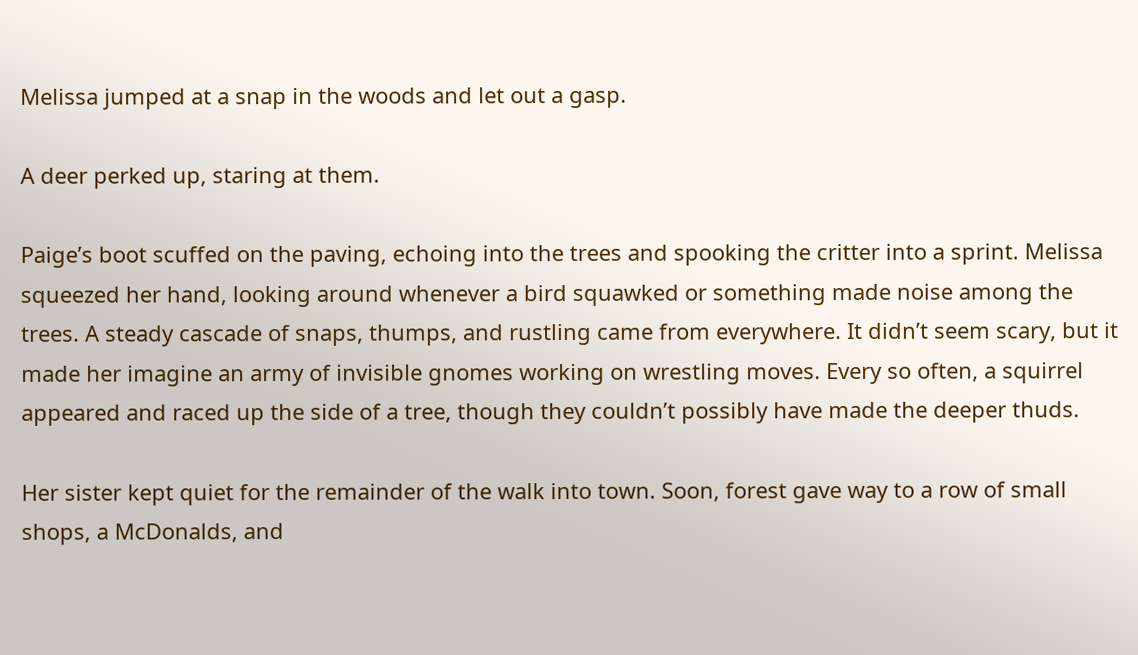Melissa jumped at a snap in the woods and let out a gasp.

A deer perked up, staring at them.

Paige’s boot scuffed on the paving, echoing into the trees and spooking the critter into a sprint. Melissa squeezed her hand, looking around whenever a bird squawked or something made noise among the trees. A steady cascade of snaps, thumps, and rustling came from everywhere. It didn’t seem scary, but it made her imagine an army of invisible gnomes working on wrestling moves. Every so often, a squirrel appeared and raced up the side of a tree, though they couldn’t possibly have made the deeper thuds.

Her sister kept quiet for the remainder of the walk into town. Soon, forest gave way to a row of small shops, a McDonalds, and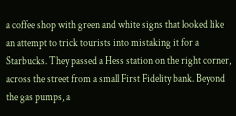a coffee shop with green and white signs that looked like an attempt to trick tourists into mistaking it for a Starbucks. They passed a Hess station on the right corner, across the street from a small First Fidelity bank. Beyond the gas pumps, a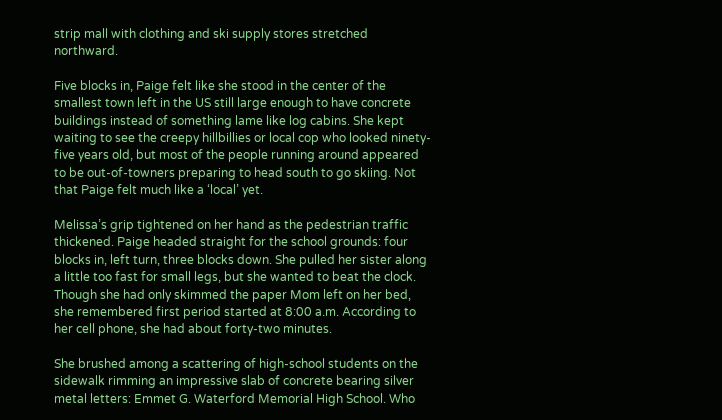strip mall with clothing and ski supply stores stretched northward.

Five blocks in, Paige felt like she stood in the center of the smallest town left in the US still large enough to have concrete buildings instead of something lame like log cabins. She kept waiting to see the creepy hillbillies or local cop who looked ninety-five years old, but most of the people running around appeared to be out-of-towners preparing to head south to go skiing. Not that Paige felt much like a ‘local’ yet.

Melissa’s grip tightened on her hand as the pedestrian traffic thickened. Paige headed straight for the school grounds: four blocks in, left turn, three blocks down. She pulled her sister along a little too fast for small legs, but she wanted to beat the clock. Though she had only skimmed the paper Mom left on her bed, she remembered first period started at 8:00 a.m. According to her cell phone, she had about forty-two minutes.

She brushed among a scattering of high-school students on the sidewalk rimming an impressive slab of concrete bearing silver metal letters: Emmet G. Waterford Memorial High School. Who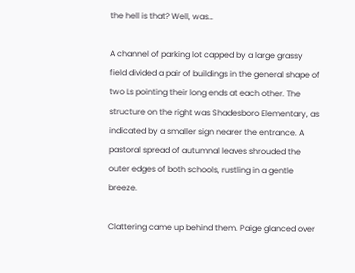the hell is that? Well, was…

A channel of parking lot capped by a large grassy field divided a pair of buildings in the general shape of two Ls pointing their long ends at each other. The structure on the right was Shadesboro Elementary, as indicated by a smaller sign nearer the entrance. A pastoral spread of autumnal leaves shrouded the outer edges of both schools, rustling in a gentle breeze.

Clattering came up behind them. Paige glanced over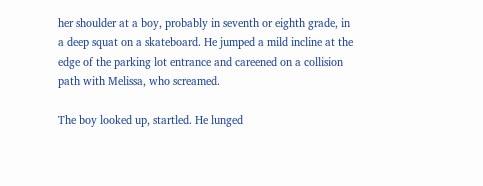her shoulder at a boy, probably in seventh or eighth grade, in a deep squat on a skateboard. He jumped a mild incline at the edge of the parking lot entrance and careened on a collision path with Melissa, who screamed.

The boy looked up, startled. He lunged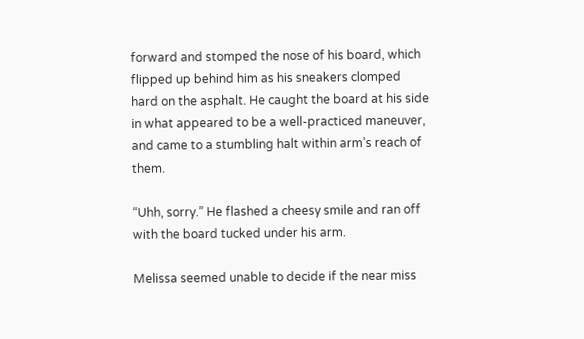forward and stomped the nose of his board, which flipped up behind him as his sneakers clomped hard on the asphalt. He caught the board at his side in what appeared to be a well-practiced maneuver, and came to a stumbling halt within arm’s reach of them.

“Uhh, sorry.” He flashed a cheesy smile and ran off with the board tucked under his arm.

Melissa seemed unable to decide if the near miss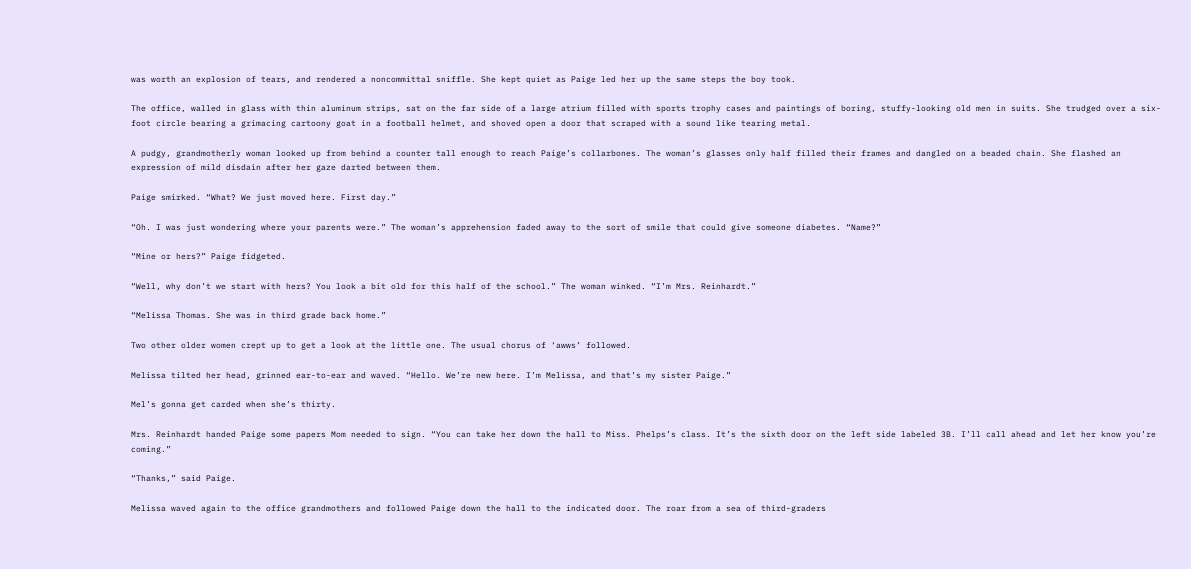was worth an explosion of tears, and rendered a noncommittal sniffle. She kept quiet as Paige led her up the same steps the boy took.

The office, walled in glass with thin aluminum strips, sat on the far side of a large atrium filled with sports trophy cases and paintings of boring, stuffy-looking old men in suits. She trudged over a six-foot circle bearing a grimacing cartoony goat in a football helmet, and shoved open a door that scraped with a sound like tearing metal.

A pudgy, grandmotherly woman looked up from behind a counter tall enough to reach Paige’s collarbones. The woman’s glasses only half filled their frames and dangled on a beaded chain. She flashed an expression of mild disdain after her gaze darted between them.

Paige smirked. “What? We just moved here. First day.”

“Oh. I was just wondering where your parents were.” The woman’s apprehension faded away to the sort of smile that could give someone diabetes. “Name?”

“Mine or hers?” Paige fidgeted.

“Well, why don’t we start with hers? You look a bit old for this half of the school.” The woman winked. “I’m Mrs. Reinhardt.”

“Melissa Thomas. She was in third grade back home.”

Two other older women crept up to get a look at the little one. The usual chorus of ‘awws’ followed.

Melissa tilted her head, grinned ear-to-ear and waved. “Hello. We’re new here. I’m Melissa, and that’s my sister Paige.”

Mel’s gonna get carded when she’s thirty.

Mrs. Reinhardt handed Paige some papers Mom needed to sign. “You can take her down the hall to Miss. Phelps’s class. It’s the sixth door on the left side labeled 3B. I’ll call ahead and let her know you’re coming.”

“Thanks,” said Paige.

Melissa waved again to the office grandmothers and followed Paige down the hall to the indicated door. The roar from a sea of third-graders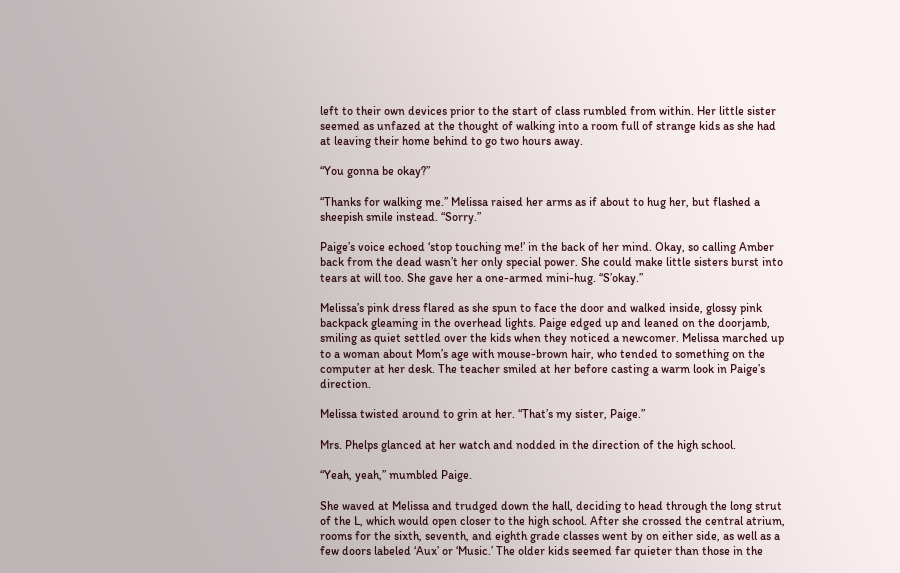left to their own devices prior to the start of class rumbled from within. Her little sister seemed as unfazed at the thought of walking into a room full of strange kids as she had at leaving their home behind to go two hours away.

“You gonna be okay?”

“Thanks for walking me.” Melissa raised her arms as if about to hug her, but flashed a sheepish smile instead. “Sorry.”

Paige’s voice echoed ‘stop touching me!’ in the back of her mind. Okay, so calling Amber back from the dead wasn’t her only special power. She could make little sisters burst into tears at will too. She gave her a one-armed mini-hug. “S’okay.”

Melissa’s pink dress flared as she spun to face the door and walked inside, glossy pink backpack gleaming in the overhead lights. Paige edged up and leaned on the doorjamb, smiling as quiet settled over the kids when they noticed a newcomer. Melissa marched up to a woman about Mom’s age with mouse-brown hair, who tended to something on the computer at her desk. The teacher smiled at her before casting a warm look in Paige’s direction.

Melissa twisted around to grin at her. “That’s my sister, Paige.”

Mrs. Phelps glanced at her watch and nodded in the direction of the high school.

“Yeah, yeah,” mumbled Paige.

She waved at Melissa and trudged down the hall, deciding to head through the long strut of the L, which would open closer to the high school. After she crossed the central atrium, rooms for the sixth, seventh, and eighth grade classes went by on either side, as well as a few doors labeled ‘Aux’ or ‘Music.’ The older kids seemed far quieter than those in the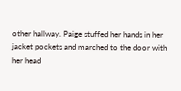other hallway. Paige stuffed her hands in her jacket pockets and marched to the door with her head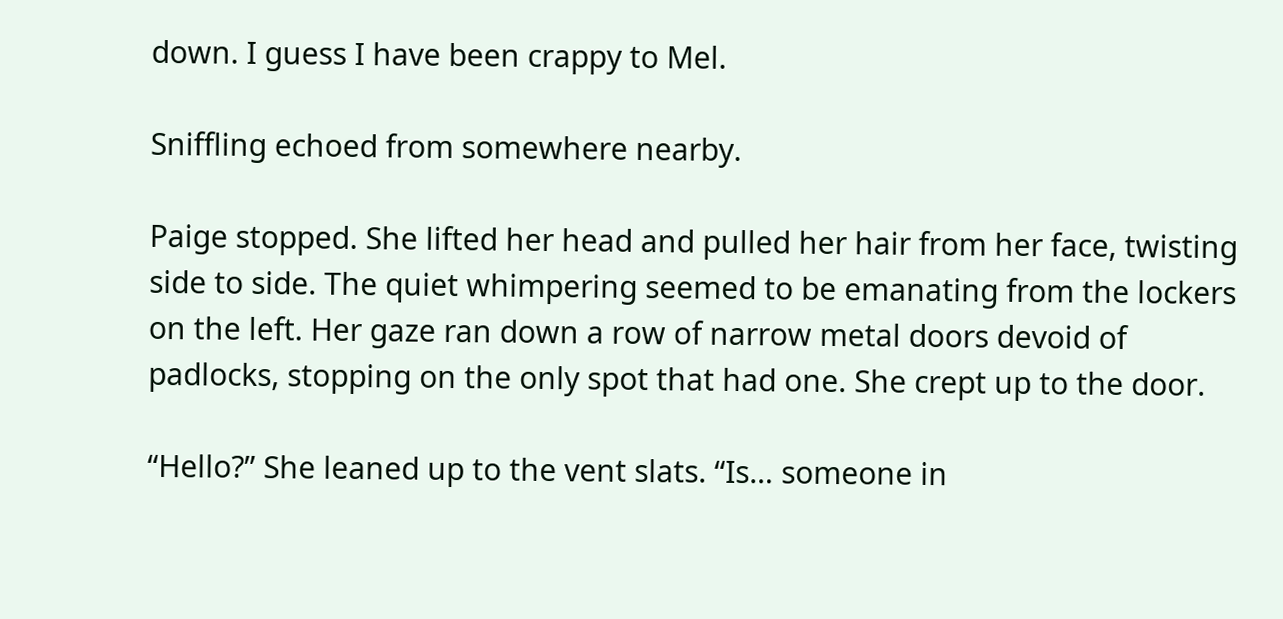down. I guess I have been crappy to Mel.

Sniffling echoed from somewhere nearby.

Paige stopped. She lifted her head and pulled her hair from her face, twisting side to side. The quiet whimpering seemed to be emanating from the lockers on the left. Her gaze ran down a row of narrow metal doors devoid of padlocks, stopping on the only spot that had one. She crept up to the door.

“Hello?” She leaned up to the vent slats. “Is… someone in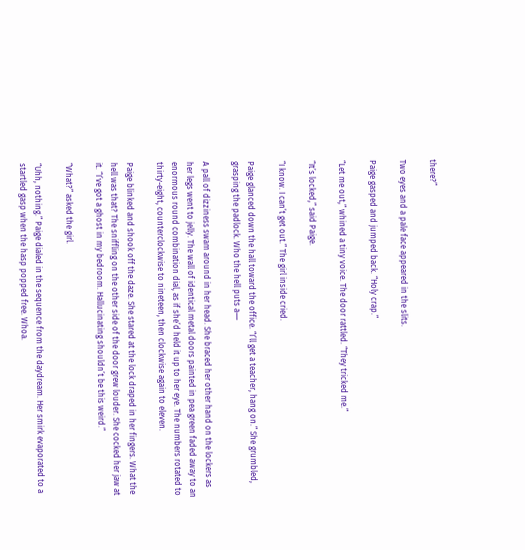there?”

Two eyes and a pale face appeared in the slits.

Paige gasped and jumped back. “Holy crap.”

“Let me out,” whined a tiny voice. The door rattled. “They tricked me.”

“It’s locked,” said Paige.

“I know. I can’t get out.” The girl inside cried.

Paige glanced down the hall toward the office. “I’ll get a teacher, hang on.” She grumbled, grasping the padlock. Who the hell puts a―

A pall of dizziness swam around in her head. She braced her other hand on the lockers as her legs went to jelly. The wall of identical metal doors painted in pea green faded away to an enormous round combination dial, as if she’d held it up to her eye. The numbers rotated to thirty-eight, counterclockwise to nineteen, then clockwise again to eleven.

Paige blinked and shook off the daze. She stared at the lock draped in her fingers. What the hell was that? The sniffling on the other side of the door grew louder. She cocked her jaw at it. “I’ve got a ghost in my bedroom. Hallucinating shouldn’t be this weird.”

“What?” asked the girl.

“Uhh, nothing.” Paige dialed in the sequence from the daydream. Her smirk evaporated to a startled gasp when the hasp popped free. Whoa.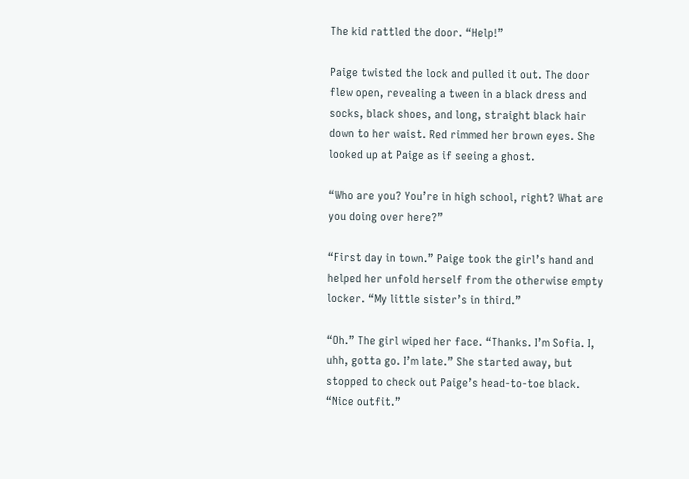The kid rattled the door. “Help!”

Paige twisted the lock and pulled it out. The door flew open, revealing a tween in a black dress and socks, black shoes, and long, straight black hair down to her waist. Red rimmed her brown eyes. She looked up at Paige as if seeing a ghost.

“Who are you? You’re in high school, right? What are you doing over here?”

“First day in town.” Paige took the girl’s hand and helped her unfold herself from the otherwise empty locker. “My little sister’s in third.”

“Oh.” The girl wiped her face. “Thanks. I’m Sofia. I, uhh, gotta go. I’m late.” She started away, but stopped to check out Paige’s head-to-toe black. “Nice outfit.”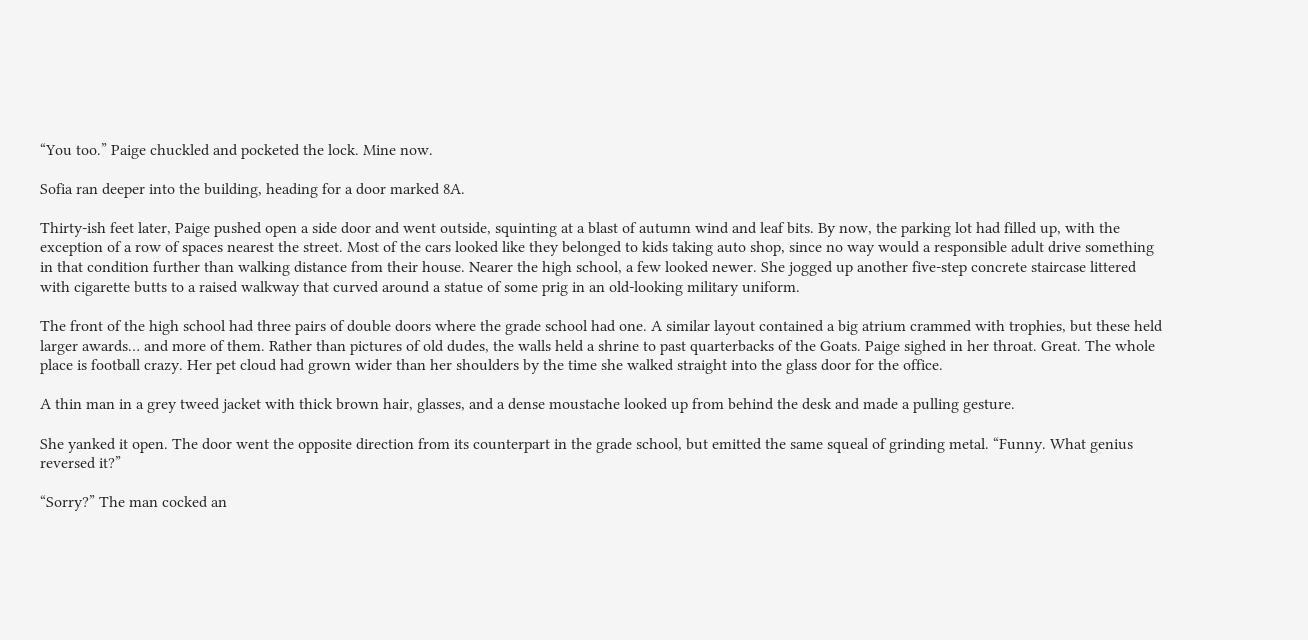“You too.” Paige chuckled and pocketed the lock. Mine now.

Sofia ran deeper into the building, heading for a door marked 8A.

Thirty-ish feet later, Paige pushed open a side door and went outside, squinting at a blast of autumn wind and leaf bits. By now, the parking lot had filled up, with the exception of a row of spaces nearest the street. Most of the cars looked like they belonged to kids taking auto shop, since no way would a responsible adult drive something in that condition further than walking distance from their house. Nearer the high school, a few looked newer. She jogged up another five-step concrete staircase littered with cigarette butts to a raised walkway that curved around a statue of some prig in an old-looking military uniform.

The front of the high school had three pairs of double doors where the grade school had one. A similar layout contained a big atrium crammed with trophies, but these held larger awards… and more of them. Rather than pictures of old dudes, the walls held a shrine to past quarterbacks of the Goats. Paige sighed in her throat. Great. The whole place is football crazy. Her pet cloud had grown wider than her shoulders by the time she walked straight into the glass door for the office.

A thin man in a grey tweed jacket with thick brown hair, glasses, and a dense moustache looked up from behind the desk and made a pulling gesture.

She yanked it open. The door went the opposite direction from its counterpart in the grade school, but emitted the same squeal of grinding metal. “Funny. What genius reversed it?”

“Sorry?” The man cocked an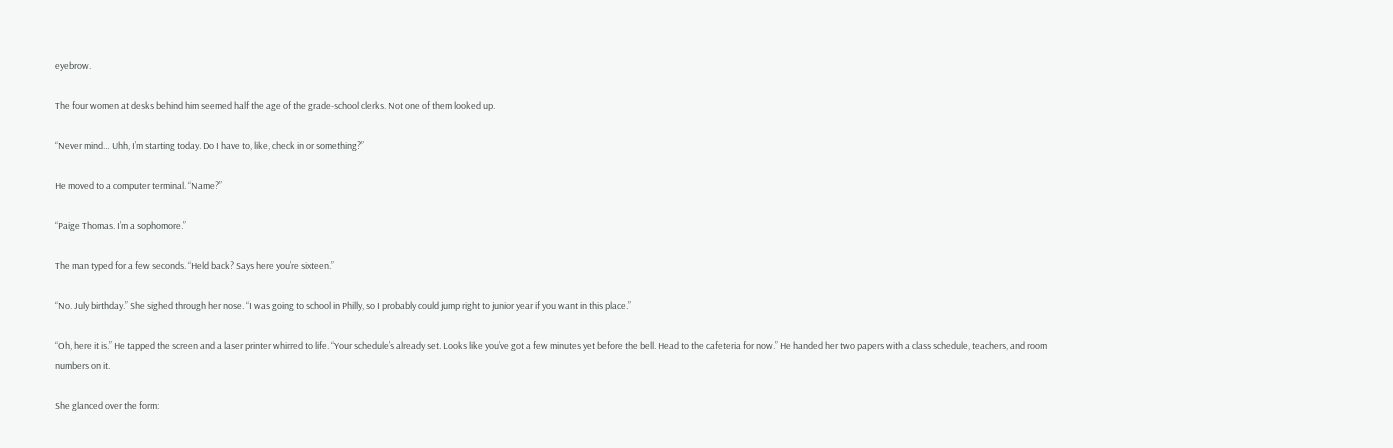eyebrow.

The four women at desks behind him seemed half the age of the grade-school clerks. Not one of them looked up.

“Never mind… Uhh, I’m starting today. Do I have to, like, check in or something?”

He moved to a computer terminal. “Name?”

“Paige Thomas. I’m a sophomore.”

The man typed for a few seconds. “Held back? Says here you’re sixteen.”

“No. July birthday.” She sighed through her nose. “I was going to school in Philly, so I probably could jump right to junior year if you want in this place.”

“Oh, here it is.” He tapped the screen and a laser printer whirred to life. “Your schedule’s already set. Looks like you’ve got a few minutes yet before the bell. Head to the cafeteria for now.” He handed her two papers with a class schedule, teachers, and room numbers on it.

She glanced over the form: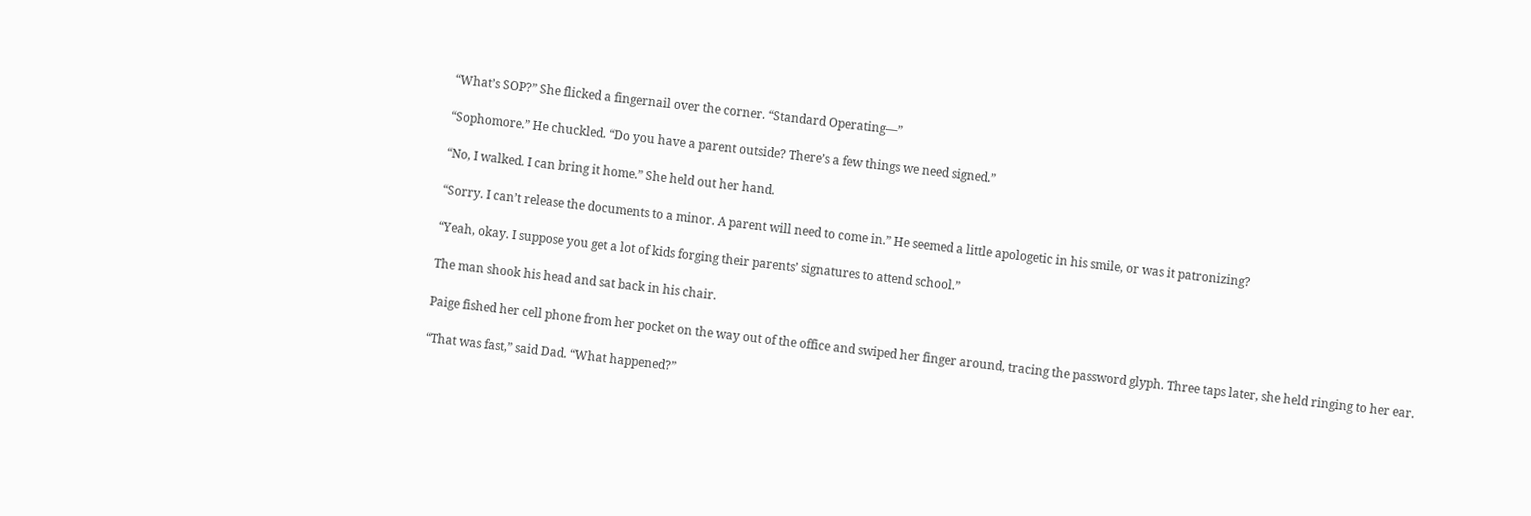“What’s SOP?” She flicked a fingernail over the corner. “Standard Operating―”

“Sophomore.” He chuckled. “Do you have a parent outside? There’s a few things we need signed.”

“No, I walked. I can bring it home.” She held out her hand.

“Sorry. I can’t release the documents to a minor. A parent will need to come in.” He seemed a little apologetic in his smile, or was it patronizing?

“Yeah, okay. I suppose you get a lot of kids forging their parents’ signatures to attend school.”

The man shook his head and sat back in his chair.

Paige fished her cell phone from her pocket on the way out of the office and swiped her finger around, tracing the password glyph. Three taps later, she held ringing to her ear.

“That was fast,” said Dad. “What happened?”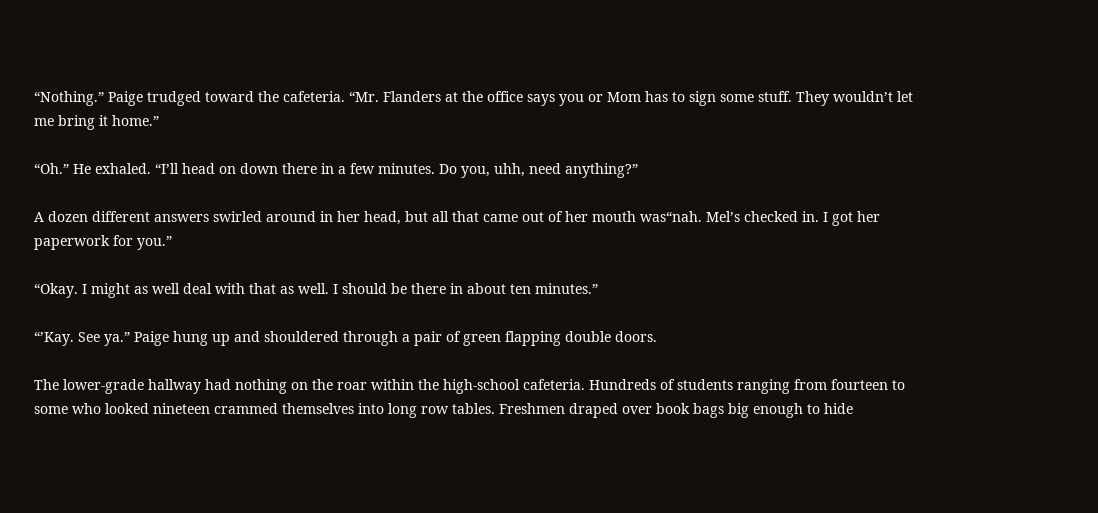“Nothing.” Paige trudged toward the cafeteria. “Mr. Flanders at the office says you or Mom has to sign some stuff. They wouldn’t let me bring it home.”

“Oh.” He exhaled. “I’ll head on down there in a few minutes. Do you, uhh, need anything?”

A dozen different answers swirled around in her head, but all that came out of her mouth was“nah. Mel’s checked in. I got her paperwork for you.”

“Okay. I might as well deal with that as well. I should be there in about ten minutes.”

“’Kay. See ya.” Paige hung up and shouldered through a pair of green flapping double doors.

The lower-grade hallway had nothing on the roar within the high-school cafeteria. Hundreds of students ranging from fourteen to some who looked nineteen crammed themselves into long row tables. Freshmen draped over book bags big enough to hide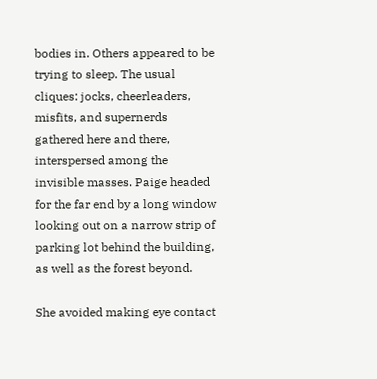bodies in. Others appeared to be trying to sleep. The usual cliques: jocks, cheerleaders, misfits, and supernerds gathered here and there, interspersed among the invisible masses. Paige headed for the far end by a long window looking out on a narrow strip of parking lot behind the building, as well as the forest beyond.

She avoided making eye contact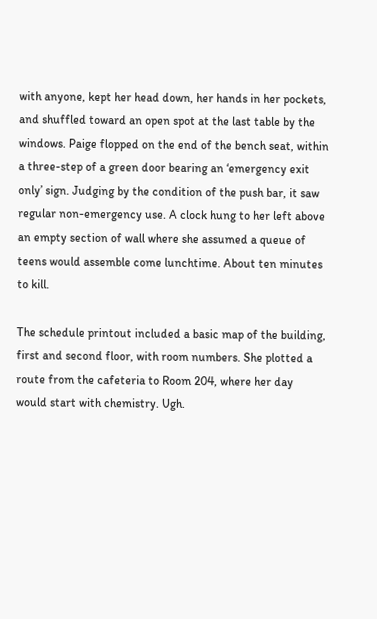with anyone, kept her head down, her hands in her pockets, and shuffled toward an open spot at the last table by the windows. Paige flopped on the end of the bench seat, within a three-step of a green door bearing an ‘emergency exit only’ sign. Judging by the condition of the push bar, it saw regular non-emergency use. A clock hung to her left above an empty section of wall where she assumed a queue of teens would assemble come lunchtime. About ten minutes to kill.

The schedule printout included a basic map of the building, first and second floor, with room numbers. She plotted a route from the cafeteria to Room 204, where her day would start with chemistry. Ugh.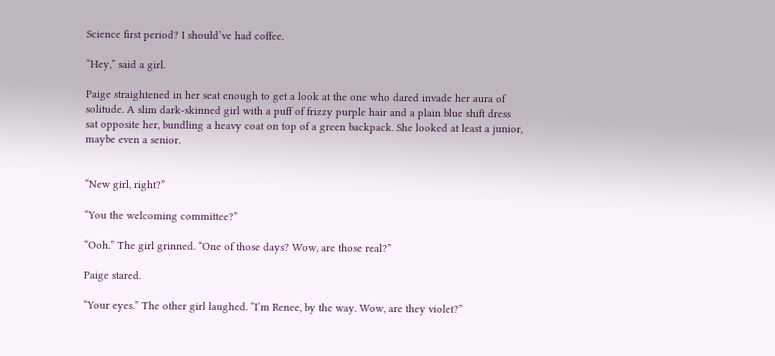Science first period? I should’ve had coffee.

“Hey,” said a girl.

Paige straightened in her seat enough to get a look at the one who dared invade her aura of solitude. A slim dark-skinned girl with a puff of frizzy purple hair and a plain blue shift dress sat opposite her, bundling a heavy coat on top of a green backpack. She looked at least a junior, maybe even a senior.


“New girl, right?”

“You the welcoming committee?”

“Ooh.” The girl grinned. “One of those days? Wow, are those real?”

Paige stared.

“Your eyes.” The other girl laughed. “I’m Renee, by the way. Wow, are they violet?”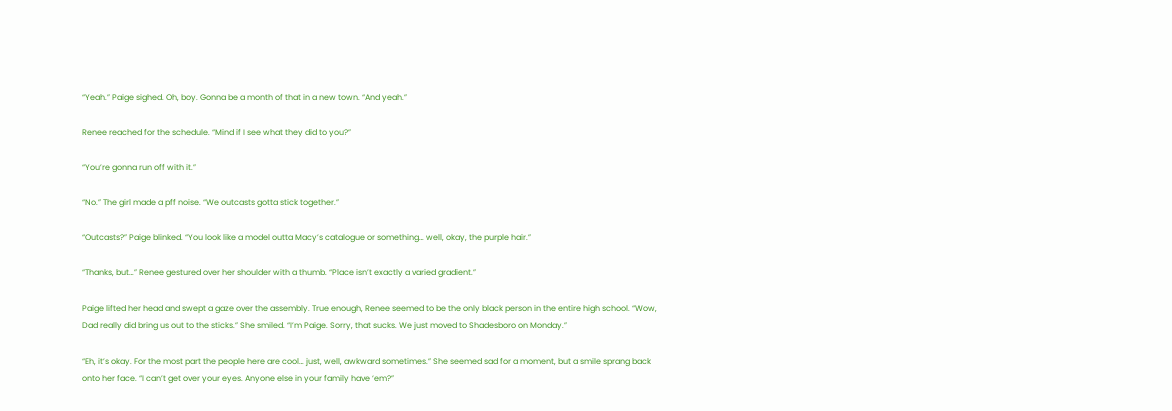“Yeah.” Paige sighed. Oh, boy. Gonna be a month of that in a new town. “And yeah.”

Renee reached for the schedule. “Mind if I see what they did to you?”

“You’re gonna run off with it.”

“No.” The girl made a pff noise. “We outcasts gotta stick together.”

“Outcasts?” Paige blinked. “You look like a model outta Macy’s catalogue or something… well, okay, the purple hair.”

“Thanks, but…” Renee gestured over her shoulder with a thumb. “Place isn’t exactly a varied gradient.”

Paige lifted her head and swept a gaze over the assembly. True enough, Renee seemed to be the only black person in the entire high school. “Wow, Dad really did bring us out to the sticks.” She smiled. “I’m Paige. Sorry, that sucks. We just moved to Shadesboro on Monday.”

“Eh, it’s okay. For the most part the people here are cool… just, well, awkward sometimes.” She seemed sad for a moment, but a smile sprang back onto her face. “I can’t get over your eyes. Anyone else in your family have ‘em?”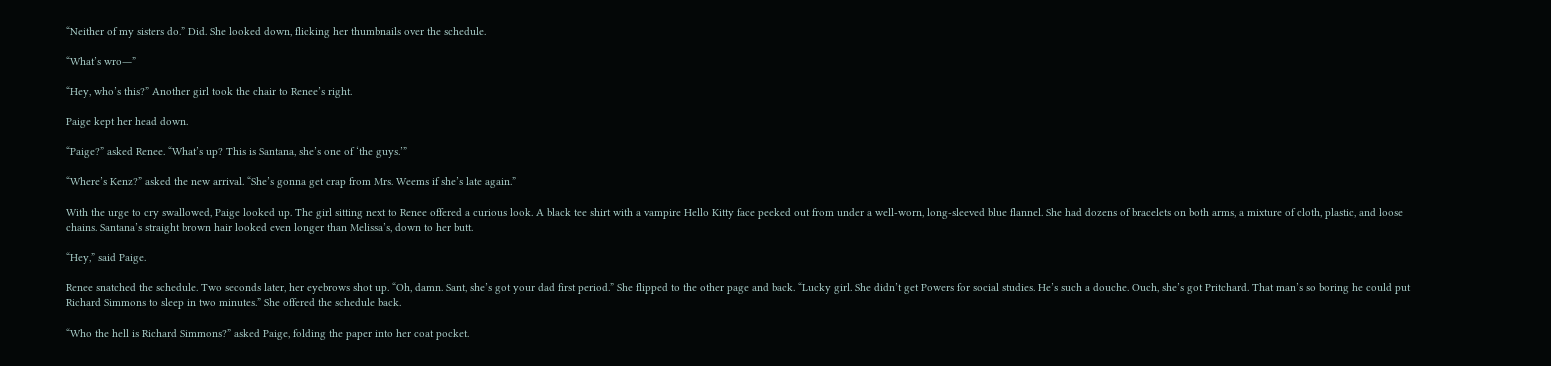“Neither of my sisters do.” Did. She looked down, flicking her thumbnails over the schedule.

“What’s wro―”

“Hey, who’s this?” Another girl took the chair to Renee’s right.

Paige kept her head down.

“Paige?” asked Renee. “What’s up? This is Santana, she’s one of ‘the guys.’”

“Where’s Kenz?” asked the new arrival. “She’s gonna get crap from Mrs. Weems if she’s late again.”

With the urge to cry swallowed, Paige looked up. The girl sitting next to Renee offered a curious look. A black tee shirt with a vampire Hello Kitty face peeked out from under a well-worn, long-sleeved blue flannel. She had dozens of bracelets on both arms, a mixture of cloth, plastic, and loose chains. Santana’s straight brown hair looked even longer than Melissa’s, down to her butt.

“Hey,” said Paige.

Renee snatched the schedule. Two seconds later, her eyebrows shot up. “Oh, damn. Sant, she’s got your dad first period.” She flipped to the other page and back. “Lucky girl. She didn’t get Powers for social studies. He’s such a douche. Ouch, she’s got Pritchard. That man’s so boring he could put Richard Simmons to sleep in two minutes.” She offered the schedule back.

“Who the hell is Richard Simmons?” asked Paige, folding the paper into her coat pocket.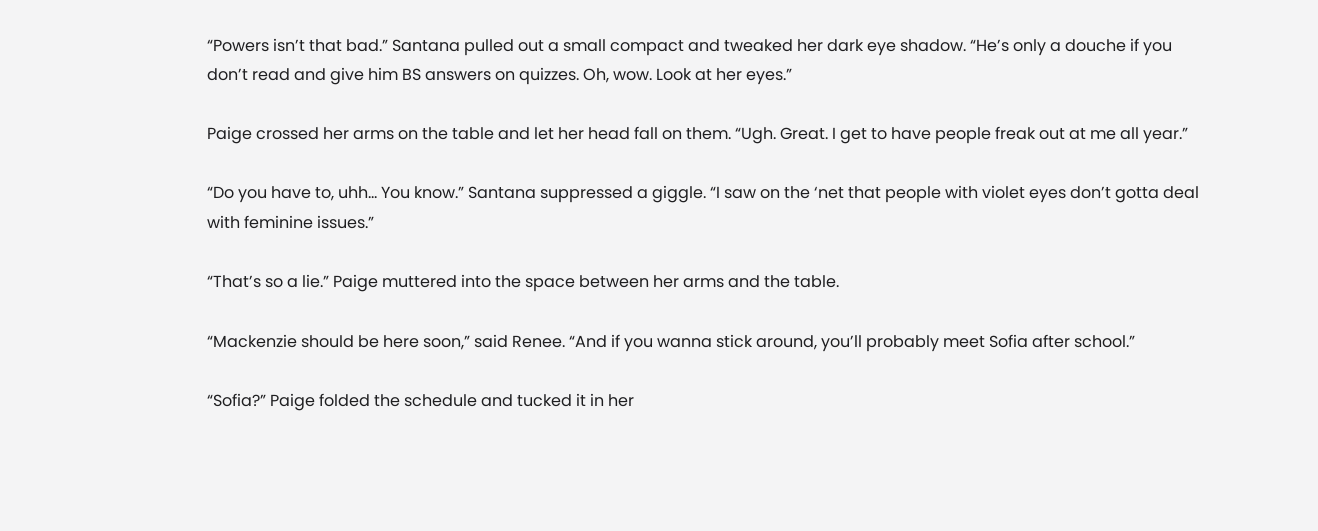“Powers isn’t that bad.” Santana pulled out a small compact and tweaked her dark eye shadow. “He’s only a douche if you don’t read and give him BS answers on quizzes. Oh, wow. Look at her eyes.”

Paige crossed her arms on the table and let her head fall on them. “Ugh. Great. I get to have people freak out at me all year.”

“Do you have to, uhh… You know.” Santana suppressed a giggle. “I saw on the ‘net that people with violet eyes don’t gotta deal with feminine issues.”

“That’s so a lie.” Paige muttered into the space between her arms and the table.

“Mackenzie should be here soon,” said Renee. “And if you wanna stick around, you’ll probably meet Sofia after school.”

“Sofia?” Paige folded the schedule and tucked it in her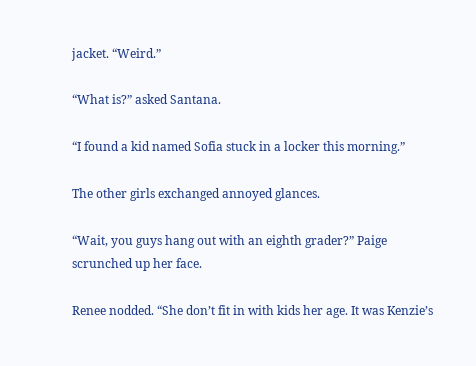jacket. “Weird.”

“What is?” asked Santana.

“I found a kid named Sofia stuck in a locker this morning.”

The other girls exchanged annoyed glances.

“Wait, you guys hang out with an eighth grader?” Paige scrunched up her face.

Renee nodded. “She don’t fit in with kids her age. It was Kenzie’s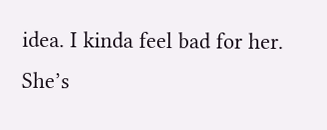idea. I kinda feel bad for her. She’s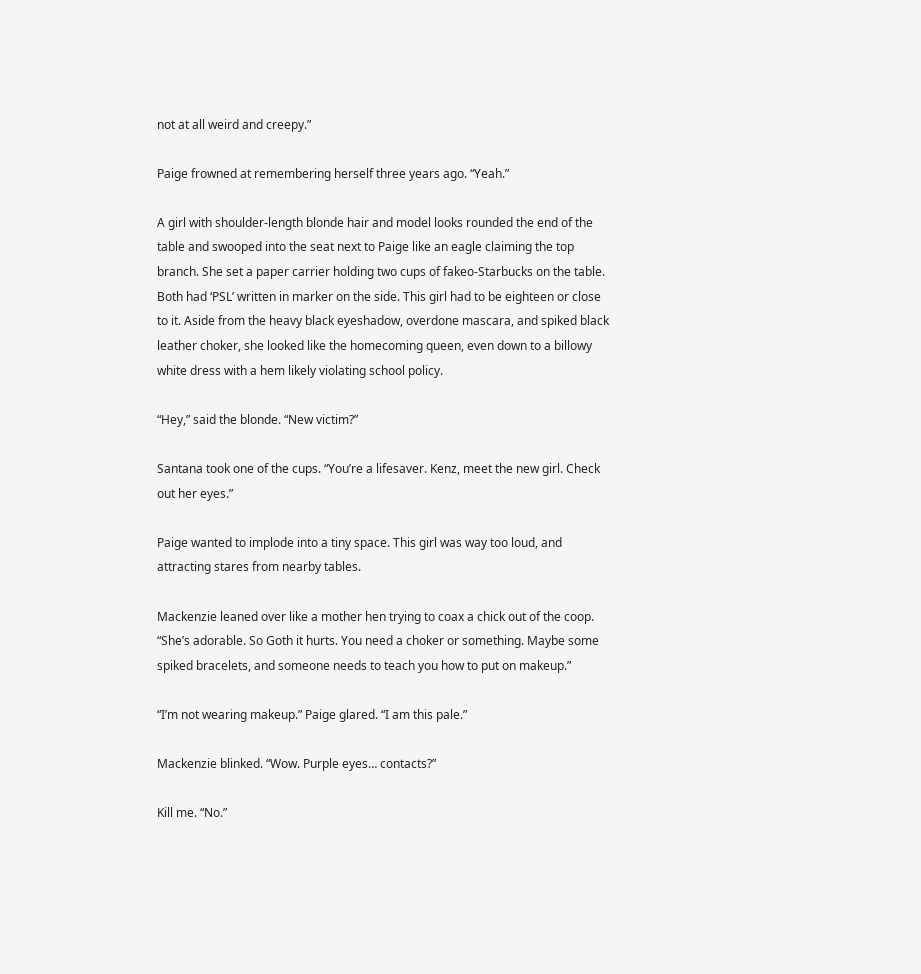not at all weird and creepy.”

Paige frowned at remembering herself three years ago. “Yeah.”

A girl with shoulder-length blonde hair and model looks rounded the end of the table and swooped into the seat next to Paige like an eagle claiming the top branch. She set a paper carrier holding two cups of fakeo-Starbucks on the table. Both had ‘PSL’ written in marker on the side. This girl had to be eighteen or close to it. Aside from the heavy black eyeshadow, overdone mascara, and spiked black leather choker, she looked like the homecoming queen, even down to a billowy white dress with a hem likely violating school policy.

“Hey,” said the blonde. “New victim?”

Santana took one of the cups. “You’re a lifesaver. Kenz, meet the new girl. Check out her eyes.”

Paige wanted to implode into a tiny space. This girl was way too loud, and attracting stares from nearby tables.

Mackenzie leaned over like a mother hen trying to coax a chick out of the coop. “She’s adorable. So Goth it hurts. You need a choker or something. Maybe some spiked bracelets, and someone needs to teach you how to put on makeup.”

“I’m not wearing makeup.” Paige glared. “I am this pale.”

Mackenzie blinked. “Wow. Purple eyes… contacts?”

Kill me. “No.”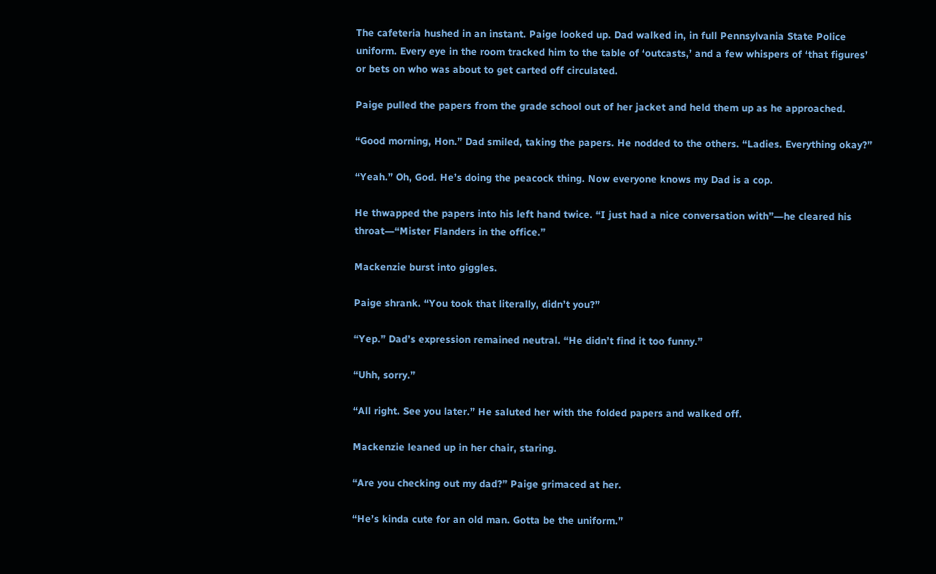The cafeteria hushed in an instant. Paige looked up. Dad walked in, in full Pennsylvania State Police uniform. Every eye in the room tracked him to the table of ‘outcasts,’ and a few whispers of ‘that figures’ or bets on who was about to get carted off circulated.

Paige pulled the papers from the grade school out of her jacket and held them up as he approached.

“Good morning, Hon.” Dad smiled, taking the papers. He nodded to the others. “Ladies. Everything okay?”

“Yeah.” Oh, God. He’s doing the peacock thing. Now everyone knows my Dad is a cop.

He thwapped the papers into his left hand twice. “I just had a nice conversation with”―he cleared his throat―“Mister Flanders in the office.”

Mackenzie burst into giggles.

Paige shrank. “You took that literally, didn’t you?”

“Yep.” Dad’s expression remained neutral. “He didn’t find it too funny.”

“Uhh, sorry.”

“All right. See you later.” He saluted her with the folded papers and walked off.

Mackenzie leaned up in her chair, staring.

“Are you checking out my dad?” Paige grimaced at her.

“He’s kinda cute for an old man. Gotta be the uniform.”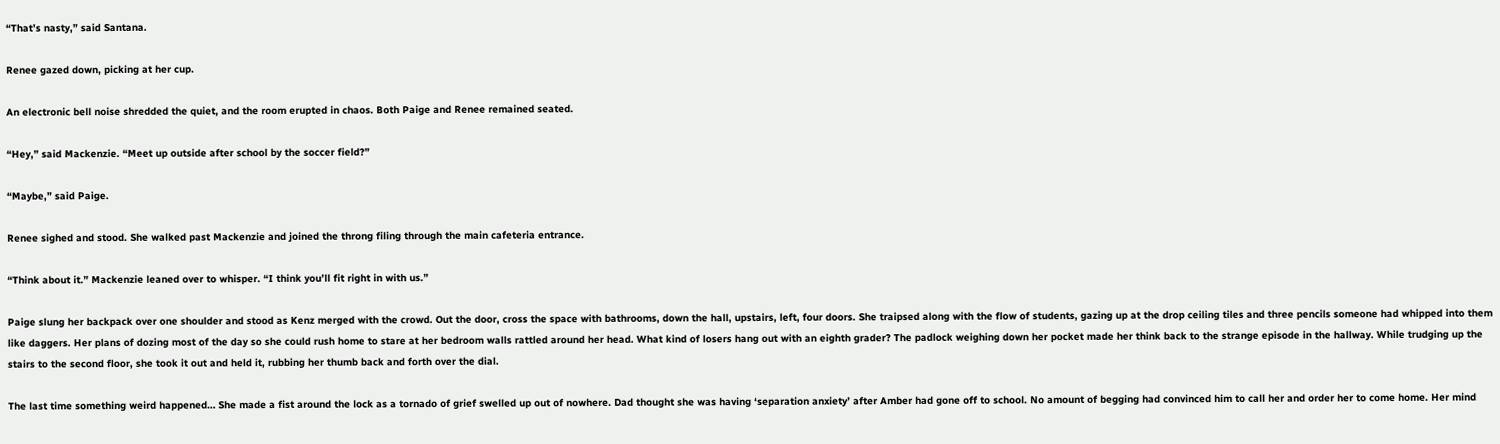“That’s nasty,” said Santana.

Renee gazed down, picking at her cup.

An electronic bell noise shredded the quiet, and the room erupted in chaos. Both Paige and Renee remained seated.

“Hey,” said Mackenzie. “Meet up outside after school by the soccer field?”

“Maybe,” said Paige.

Renee sighed and stood. She walked past Mackenzie and joined the throng filing through the main cafeteria entrance.

“Think about it.” Mackenzie leaned over to whisper. “I think you’ll fit right in with us.”

Paige slung her backpack over one shoulder and stood as Kenz merged with the crowd. Out the door, cross the space with bathrooms, down the hall, upstairs, left, four doors. She traipsed along with the flow of students, gazing up at the drop ceiling tiles and three pencils someone had whipped into them like daggers. Her plans of dozing most of the day so she could rush home to stare at her bedroom walls rattled around her head. What kind of losers hang out with an eighth grader? The padlock weighing down her pocket made her think back to the strange episode in the hallway. While trudging up the stairs to the second floor, she took it out and held it, rubbing her thumb back and forth over the dial.

The last time something weird happened… She made a fist around the lock as a tornado of grief swelled up out of nowhere. Dad thought she was having ‘separation anxiety’ after Amber had gone off to school. No amount of begging had convinced him to call her and order her to come home. Her mind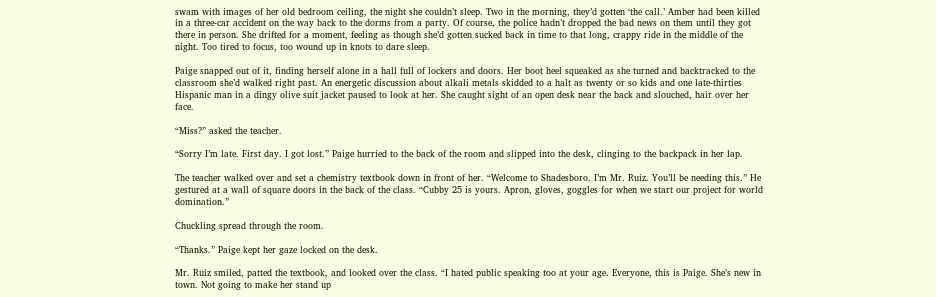swam with images of her old bedroom ceiling, the night she couldn’t sleep. Two in the morning, they’d gotten ‘the call.’ Amber had been killed in a three-car accident on the way back to the dorms from a party. Of course, the police hadn’t dropped the bad news on them until they got there in person. She drifted for a moment, feeling as though she’d gotten sucked back in time to that long, crappy ride in the middle of the night. Too tired to focus, too wound up in knots to dare sleep.

Paige snapped out of it, finding herself alone in a hall full of lockers and doors. Her boot heel squeaked as she turned and backtracked to the classroom she’d walked right past. An energetic discussion about alkali metals skidded to a halt as twenty or so kids and one late-thirties Hispanic man in a dingy olive suit jacket paused to look at her. She caught sight of an open desk near the back and slouched, hair over her face.

“Miss?” asked the teacher.

“Sorry I’m late. First day. I got lost.” Paige hurried to the back of the room and slipped into the desk, clinging to the backpack in her lap.

The teacher walked over and set a chemistry textbook down in front of her. “Welcome to Shadesboro. I’m Mr. Ruiz. You’ll be needing this.” He gestured at a wall of square doors in the back of the class. “Cubby 25 is yours. Apron, gloves, goggles for when we start our project for world domination.”

Chuckling spread through the room.

“Thanks.” Paige kept her gaze locked on the desk.

Mr. Ruiz smiled, patted the textbook, and looked over the class. “I hated public speaking too at your age. Everyone, this is Paige. She’s new in town. Not going to make her stand up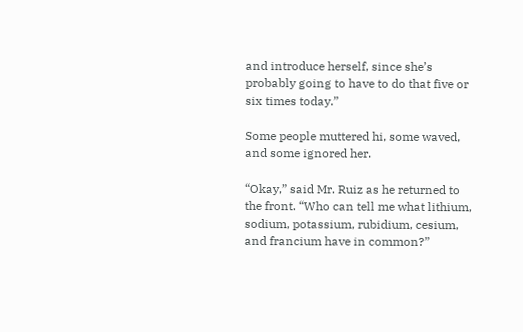and introduce herself, since she’s probably going to have to do that five or six times today.”

Some people muttered hi, some waved, and some ignored her.

“Okay,” said Mr. Ruiz as he returned to the front. “Who can tell me what lithium, sodium, potassium, rubidium, cesium, and francium have in common?”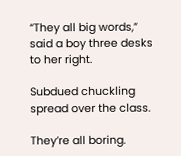“They all big words,” said a boy three desks to her right.

Subdued chuckling spread over the class.

They’re all boring.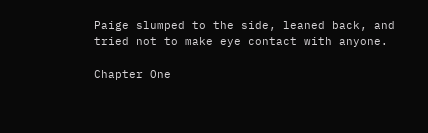Paige slumped to the side, leaned back, and tried not to make eye contact with anyone.

Chapter One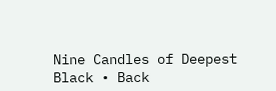Nine Candles of Deepest Black • Back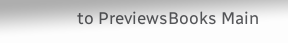to PreviewsBooks Main